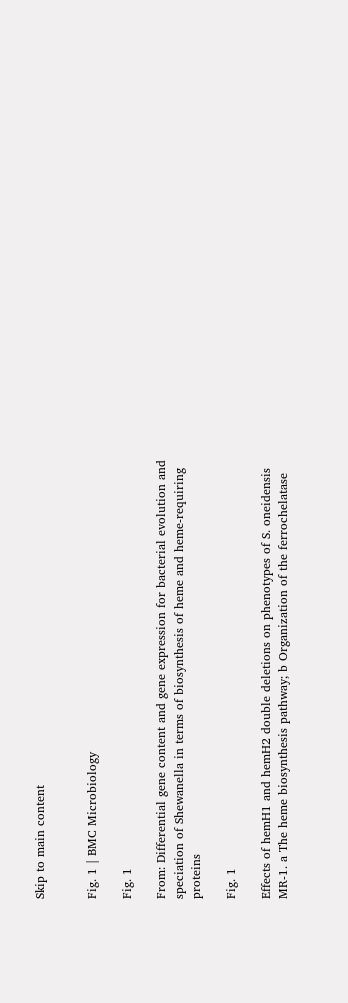Skip to main content


Fig. 1 | BMC Microbiology

Fig. 1

From: Differential gene content and gene expression for bacterial evolution and speciation of Shewanella in terms of biosynthesis of heme and heme-requiring proteins

Fig. 1

Effects of hemH1 and hemH2 double deletions on phenotypes of S. oneidensis MR-1. a The heme biosynthesis pathway; b Organization of the ferrochelatase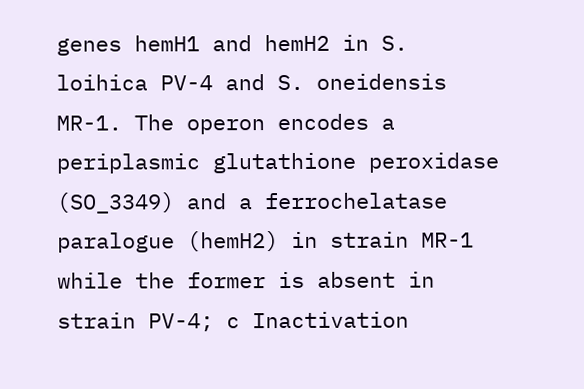genes hemH1 and hemH2 in S. loihica PV-4 and S. oneidensis MR-1. The operon encodes a periplasmic glutathione peroxidase (SO_3349) and a ferrochelatase paralogue (hemH2) in strain MR-1 while the former is absent in strain PV-4; c Inactivation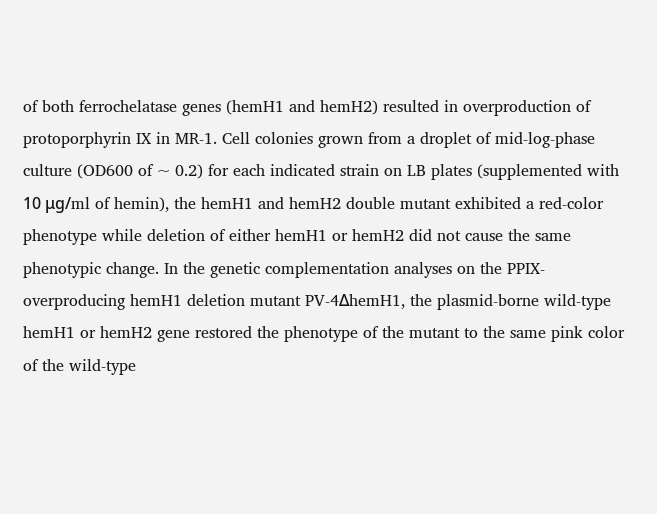of both ferrochelatase genes (hemH1 and hemH2) resulted in overproduction of protoporphyrin IX in MR-1. Cell colonies grown from a droplet of mid-log-phase culture (OD600 of ~ 0.2) for each indicated strain on LB plates (supplemented with 10 μg/ml of hemin), the hemH1 and hemH2 double mutant exhibited a red-color phenotype while deletion of either hemH1 or hemH2 did not cause the same phenotypic change. In the genetic complementation analyses on the PPIX-overproducing hemH1 deletion mutant PV-4ΔhemH1, the plasmid-borne wild-type hemH1 or hemH2 gene restored the phenotype of the mutant to the same pink color of the wild-type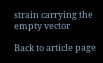strain carrying the empty vector

Back to article page